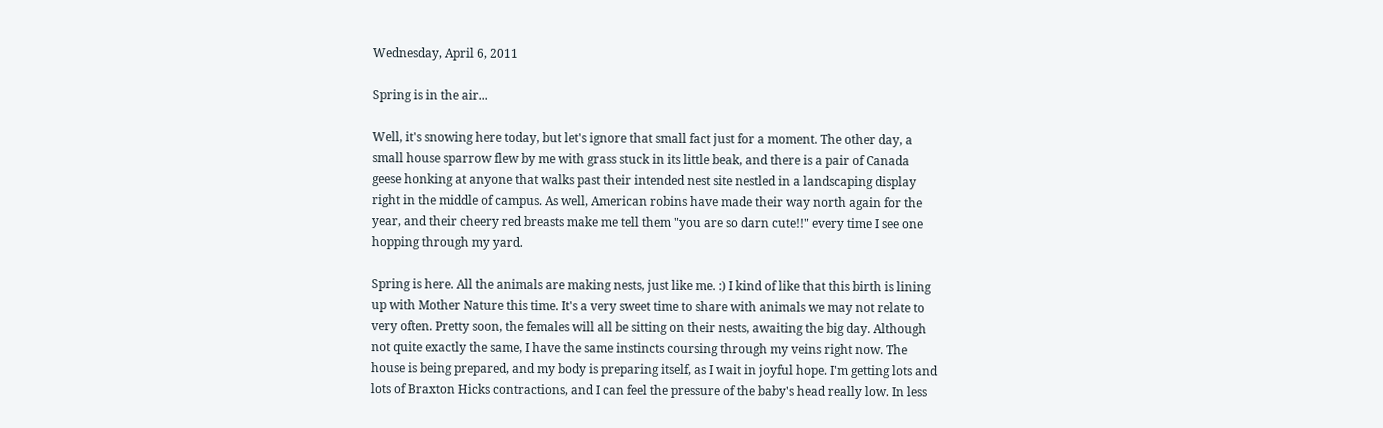Wednesday, April 6, 2011

Spring is in the air...

Well, it's snowing here today, but let's ignore that small fact just for a moment. The other day, a small house sparrow flew by me with grass stuck in its little beak, and there is a pair of Canada geese honking at anyone that walks past their intended nest site nestled in a landscaping display right in the middle of campus. As well, American robins have made their way north again for the year, and their cheery red breasts make me tell them "you are so darn cute!!" every time I see one hopping through my yard.

Spring is here. All the animals are making nests, just like me. :) I kind of like that this birth is lining up with Mother Nature this time. It's a very sweet time to share with animals we may not relate to very often. Pretty soon, the females will all be sitting on their nests, awaiting the big day. Although not quite exactly the same, I have the same instincts coursing through my veins right now. The house is being prepared, and my body is preparing itself, as I wait in joyful hope. I'm getting lots and lots of Braxton Hicks contractions, and I can feel the pressure of the baby's head really low. In less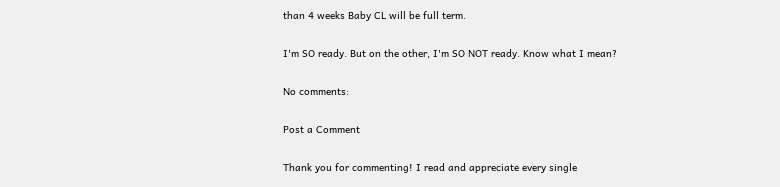than 4 weeks Baby CL will be full term.

I'm SO ready. But on the other, I'm SO NOT ready. Know what I mean?

No comments:

Post a Comment

Thank you for commenting! I read and appreciate every single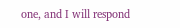one, and I will respond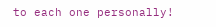to each one personally!